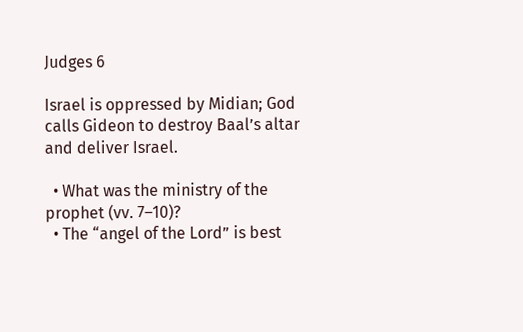Judges 6

Israel is oppressed by Midian; God calls Gideon to destroy Baal’s altar and deliver Israel.

  • What was the ministry of the prophet (vv. 7–10)?
  • The “angel of the Lord” is best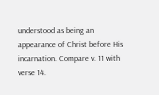understood as being an appearance of Christ before His incarnation. Compare v. 11 with verse 14.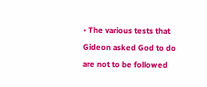• The various tests that Gideon asked God to do are not to be followed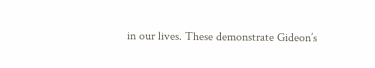in our lives. These demonstrate Gideon’s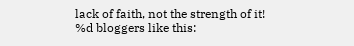lack of faith, not the strength of it!
%d bloggers like this: